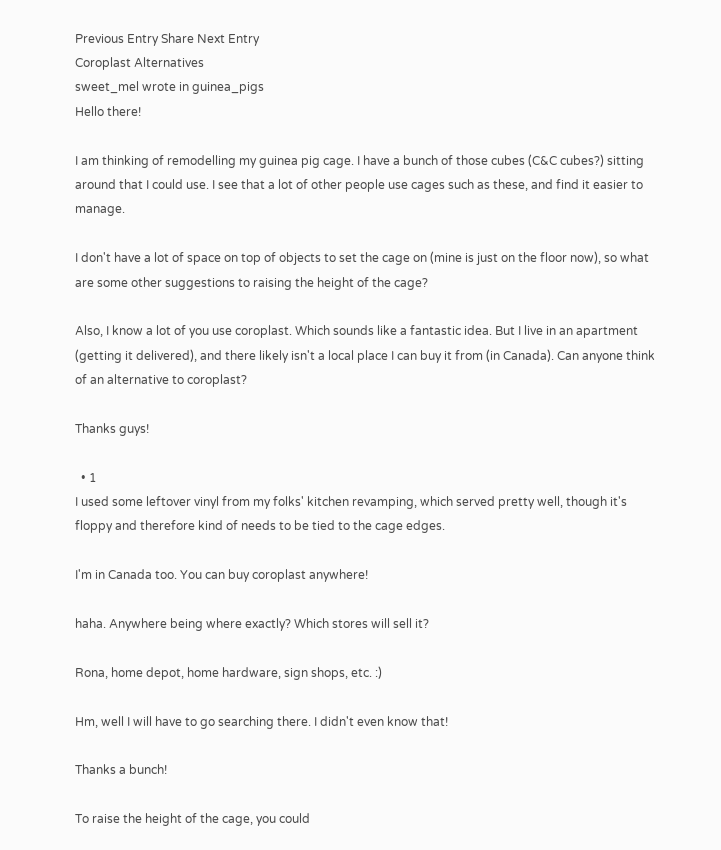Previous Entry Share Next Entry
Coroplast Alternatives
sweet_mel wrote in guinea_pigs
Hello there!

I am thinking of remodelling my guinea pig cage. I have a bunch of those cubes (C&C cubes?) sitting around that I could use. I see that a lot of other people use cages such as these, and find it easier to manage.

I don't have a lot of space on top of objects to set the cage on (mine is just on the floor now), so what are some other suggestions to raising the height of the cage?

Also, I know a lot of you use coroplast. Which sounds like a fantastic idea. But I live in an apartment (getting it delivered), and there likely isn't a local place I can buy it from (in Canada). Can anyone think of an alternative to coroplast?

Thanks guys!

  • 1
I used some leftover vinyl from my folks' kitchen revamping, which served pretty well, though it's floppy and therefore kind of needs to be tied to the cage edges.

I'm in Canada too. You can buy coroplast anywhere!

haha. Anywhere being where exactly? Which stores will sell it?

Rona, home depot, home hardware, sign shops, etc. :)

Hm, well I will have to go searching there. I didn't even know that!

Thanks a bunch!

To raise the height of the cage, you could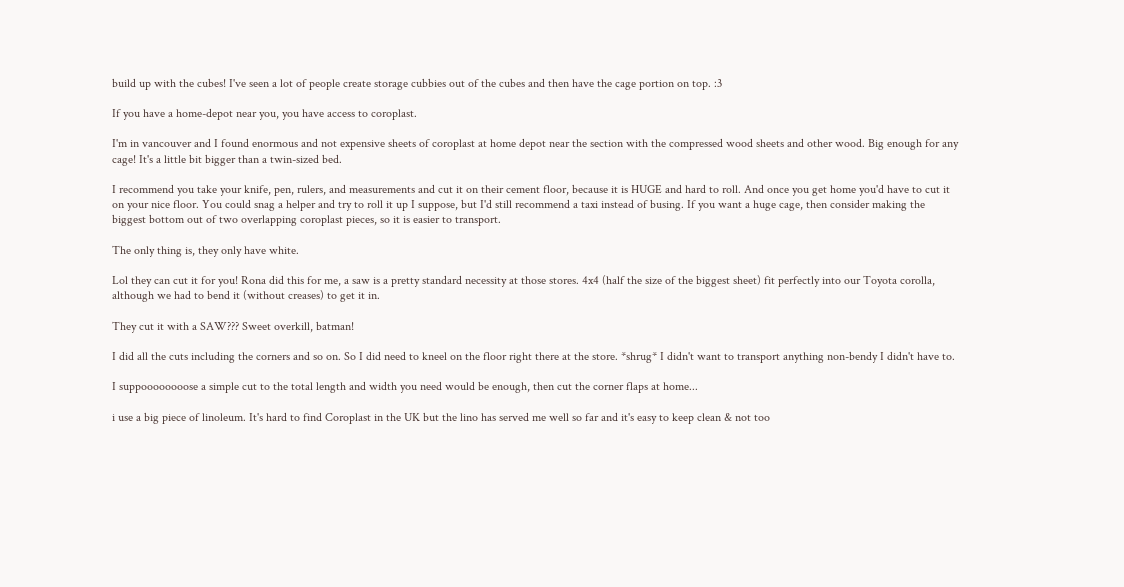build up with the cubes! I've seen a lot of people create storage cubbies out of the cubes and then have the cage portion on top. :3

If you have a home-depot near you, you have access to coroplast.

I'm in vancouver and I found enormous and not expensive sheets of coroplast at home depot near the section with the compressed wood sheets and other wood. Big enough for any cage! It's a little bit bigger than a twin-sized bed.

I recommend you take your knife, pen, rulers, and measurements and cut it on their cement floor, because it is HUGE and hard to roll. And once you get home you'd have to cut it on your nice floor. You could snag a helper and try to roll it up I suppose, but I'd still recommend a taxi instead of busing. If you want a huge cage, then consider making the biggest bottom out of two overlapping coroplast pieces, so it is easier to transport.

The only thing is, they only have white.

Lol they can cut it for you! Rona did this for me, a saw is a pretty standard necessity at those stores. 4x4 (half the size of the biggest sheet) fit perfectly into our Toyota corolla, although we had to bend it (without creases) to get it in.

They cut it with a SAW??? Sweet overkill, batman!

I did all the cuts including the corners and so on. So I did need to kneel on the floor right there at the store. *shrug* I didn't want to transport anything non-bendy I didn't have to.

I suppoooooooose a simple cut to the total length and width you need would be enough, then cut the corner flaps at home...

i use a big piece of linoleum. It's hard to find Coroplast in the UK but the lino has served me well so far and it's easy to keep clean & not too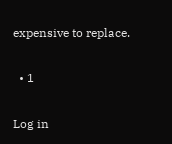expensive to replace.

  • 1

Log in